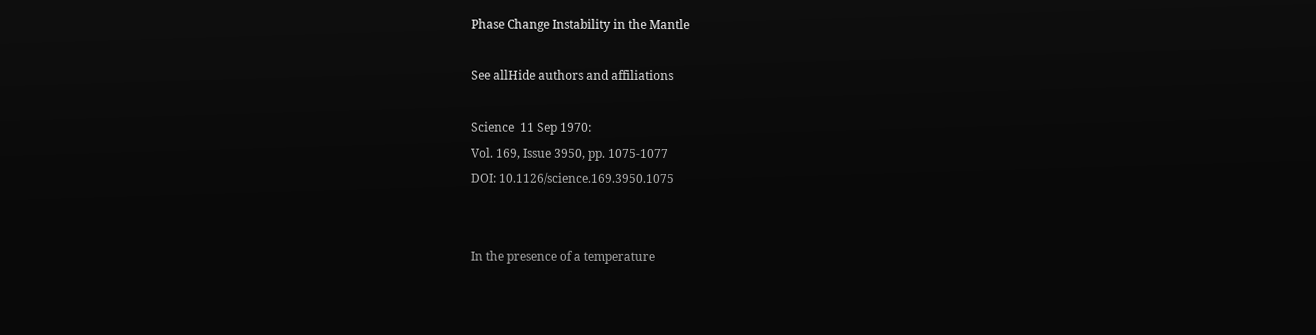Phase Change Instability in the Mantle

See allHide authors and affiliations

Science  11 Sep 1970:
Vol. 169, Issue 3950, pp. 1075-1077
DOI: 10.1126/science.169.3950.1075


In the presence of a temperature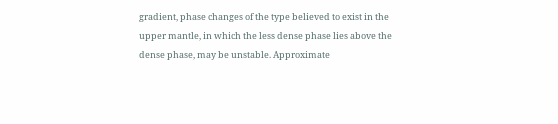gradient, phase changes of the type believed to exist in the upper mantle, in which the less dense phase lies above the dense phase, may be unstable. Approximate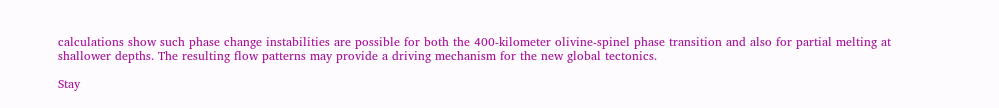calculations show such phase change instabilities are possible for both the 400-kilometer olivine-spinel phase transition and also for partial melting at shallower depths. The resulting flow patterns may provide a driving mechanism for the new global tectonics.

Stay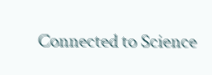Connected to Science